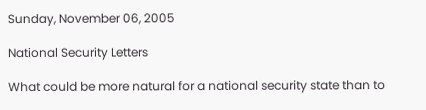Sunday, November 06, 2005

National Security Letters

What could be more natural for a national security state than to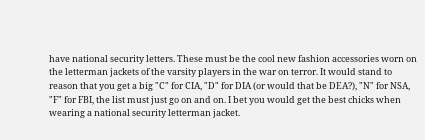have national security letters. These must be the cool new fashion accessories worn on the letterman jackets of the varsity players in the war on terror. It would stand to reason that you get a big "C" for CIA, "D" for DIA (or would that be DEA?), "N" for NSA, "F" for FBI, the list must just go on and on. I bet you would get the best chicks when wearing a national security letterman jacket.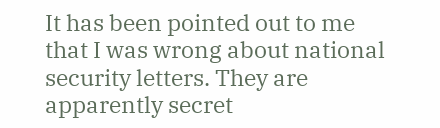It has been pointed out to me that I was wrong about national security letters. They are apparently secret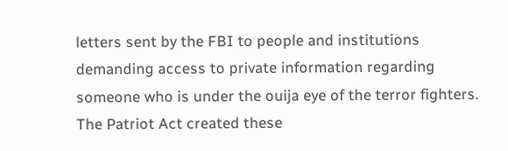letters sent by the FBI to people and institutions demanding access to private information regarding someone who is under the ouija eye of the terror fighters. The Patriot Act created these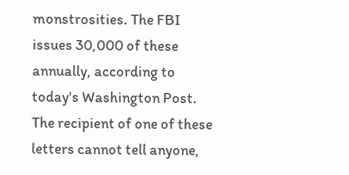monstrosities. The FBI issues 30,000 of these annually, according to today's Washington Post. The recipient of one of these letters cannot tell anyone,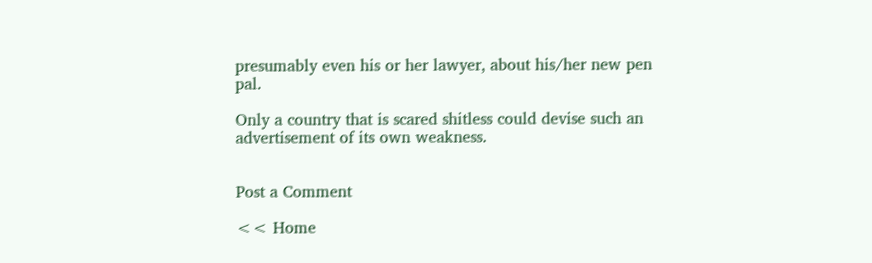presumably even his or her lawyer, about his/her new pen pal.

Only a country that is scared shitless could devise such an advertisement of its own weakness.


Post a Comment

<< Home